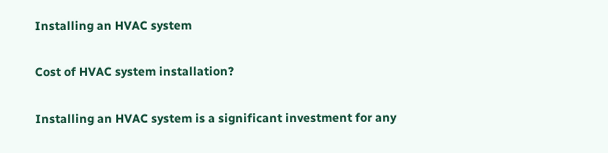Installing an HVAC system

Cost of HVAC system installation?

Installing an HVAC system is a significant investment for any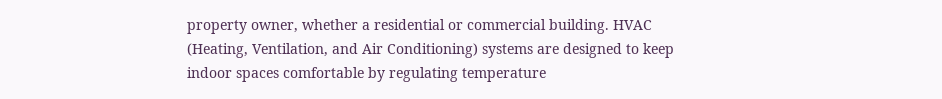property owner, whether a residential or commercial building. HVAC (Heating, Ventilation, and Air Conditioning) systems are designed to keep indoor spaces comfortable by regulating temperature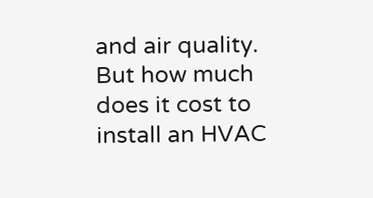and air quality. But how much does it cost to install an HVAC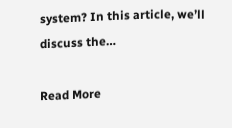system? In this article, we’ll discuss the…

Read More